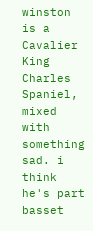winston is a Cavalier King Charles Spaniel, mixed with something sad. i think he's part basset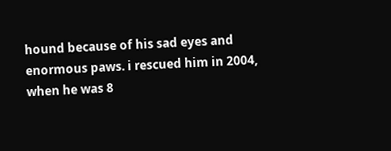hound because of his sad eyes and enormous paws. i rescued him in 2004, when he was 8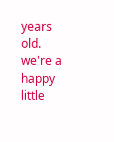years old. we're a happy little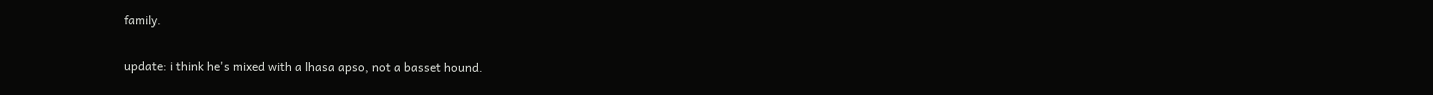family.

update: i think he's mixed with a lhasa apso, not a basset hound.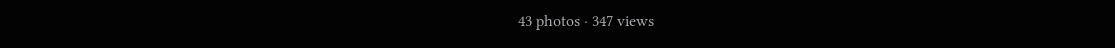43 photos · 347 views